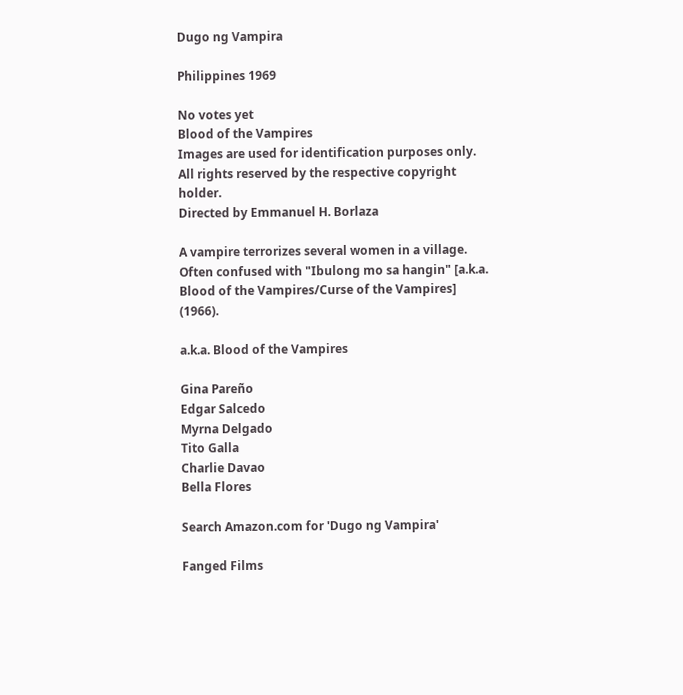Dugo ng Vampira

Philippines 1969

No votes yet
Blood of the Vampires
Images are used for identification purposes only. All rights reserved by the respective copyright holder.
Directed by Emmanuel H. Borlaza

A vampire terrorizes several women in a village. Often confused with "Ibulong mo sa hangin" [a.k.a. Blood of the Vampires/Curse of the Vampires] (1966).

a.k.a. Blood of the Vampires

Gina Pareño
Edgar Salcedo
Myrna Delgado
Tito Galla
Charlie Davao
Bella Flores

Search Amazon.com for 'Dugo ng Vampira'

Fanged Films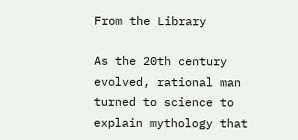From the Library

As the 20th century evolved, rational man turned to science to explain mythology that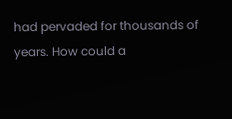had pervaded for thousands of years. How could a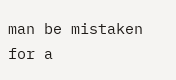man be mistaken for a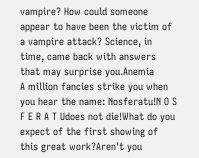vampire? How could someone appear to have been the victim of a vampire attack? Science, in time, came back with answers that may surprise you.Anemia
A million fancies strike you when you hear the name: Nosferatu!N O S F E R A T Udoes not die!What do you expect of the first showing of this great work?Aren't you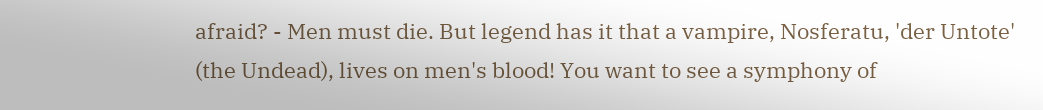afraid? - Men must die. But legend has it that a vampire, Nosferatu, 'der Untote' (the Undead), lives on men's blood! You want to see a symphony of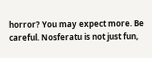horror? You may expect more. Be careful. Nosferatu is not just fun,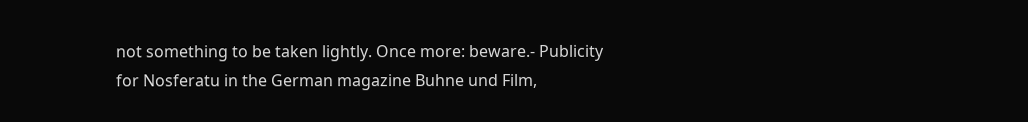not something to be taken lightly. Once more: beware.- Publicity for Nosferatu in the German magazine Buhne und Film,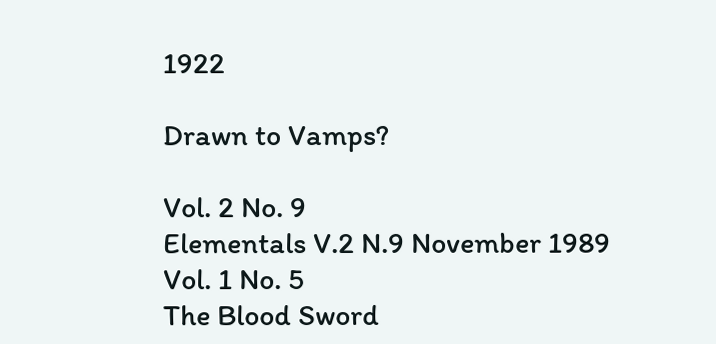1922

Drawn to Vamps?

Vol. 2 No. 9
Elementals V.2 N.9 November 1989
Vol. 1 No. 5
The Blood Sword